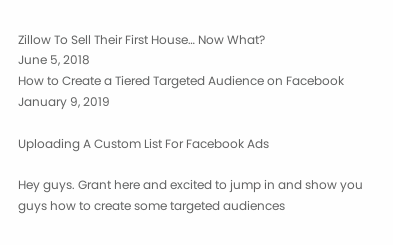Zillow To Sell Their First House… Now What?
June 5, 2018
How to Create a Tiered Targeted Audience on Facebook
January 9, 2019

Uploading A Custom List For Facebook Ads

Hey guys. Grant here and excited to jump in and show you guys how to create some targeted audiences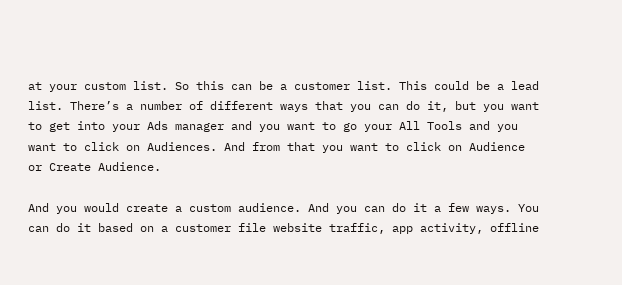at your custom list. So this can be a customer list. This could be a lead list. There’s a number of different ways that you can do it, but you want to get into your Ads manager and you want to go your All Tools and you want to click on Audiences. And from that you want to click on Audience or Create Audience.

And you would create a custom audience. And you can do it a few ways. You can do it based on a customer file website traffic, app activity, offline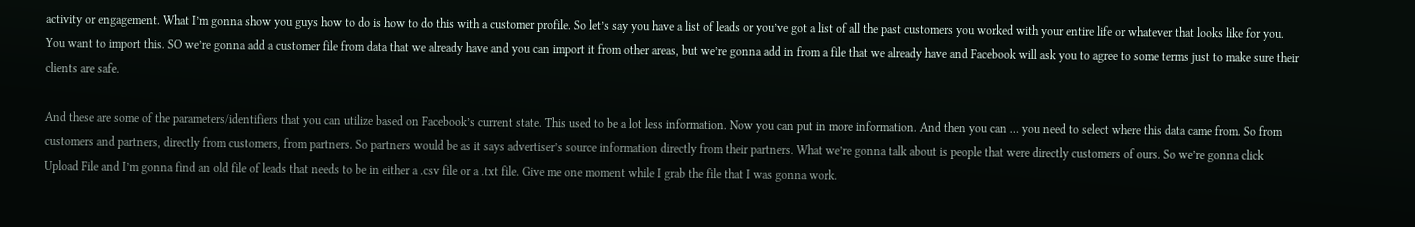activity or engagement. What I’m gonna show you guys how to do is how to do this with a customer profile. So let’s say you have a list of leads or you’ve got a list of all the past customers you worked with your entire life or whatever that looks like for you. You want to import this. SO we’re gonna add a customer file from data that we already have and you can import it from other areas, but we’re gonna add in from a file that we already have and Facebook will ask you to agree to some terms just to make sure their clients are safe.

And these are some of the parameters/identifiers that you can utilize based on Facebook’s current state. This used to be a lot less information. Now you can put in more information. And then you can … you need to select where this data came from. So from customers and partners, directly from customers, from partners. So partners would be as it says advertiser’s source information directly from their partners. What we’re gonna talk about is people that were directly customers of ours. So we’re gonna click Upload File and I’m gonna find an old file of leads that needs to be in either a .csv file or a .txt file. Give me one moment while I grab the file that I was gonna work.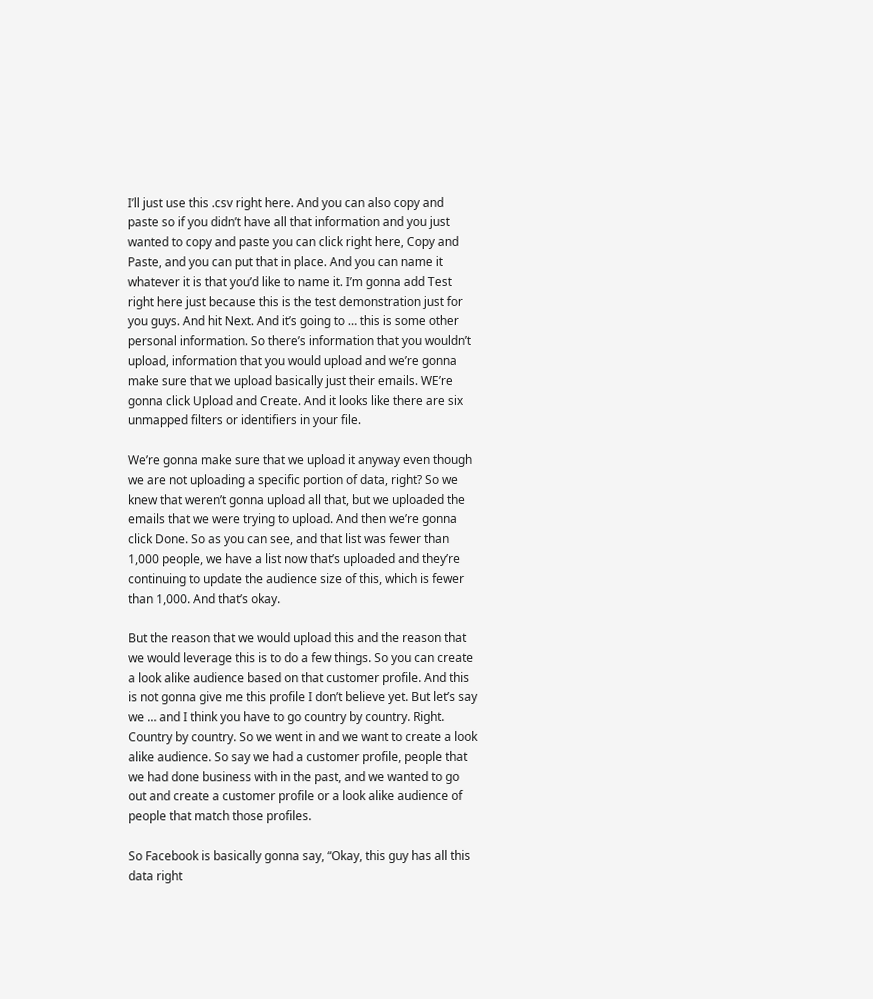I’ll just use this .csv right here. And you can also copy and paste so if you didn’t have all that information and you just wanted to copy and paste you can click right here, Copy and Paste, and you can put that in place. And you can name it whatever it is that you’d like to name it. I’m gonna add Test right here just because this is the test demonstration just for you guys. And hit Next. And it’s going to … this is some other personal information. So there’s information that you wouldn’t upload, information that you would upload and we’re gonna make sure that we upload basically just their emails. WE’re gonna click Upload and Create. And it looks like there are six unmapped filters or identifiers in your file.

We’re gonna make sure that we upload it anyway even though we are not uploading a specific portion of data, right? So we knew that weren’t gonna upload all that, but we uploaded the emails that we were trying to upload. And then we’re gonna click Done. So as you can see, and that list was fewer than 1,000 people, we have a list now that’s uploaded and they’re continuing to update the audience size of this, which is fewer than 1,000. And that’s okay.

But the reason that we would upload this and the reason that we would leverage this is to do a few things. So you can create a look alike audience based on that customer profile. And this is not gonna give me this profile I don’t believe yet. But let’s say we … and I think you have to go country by country. Right. Country by country. So we went in and we want to create a look alike audience. So say we had a customer profile, people that we had done business with in the past, and we wanted to go out and create a customer profile or a look alike audience of people that match those profiles.

So Facebook is basically gonna say, “Okay, this guy has all this data right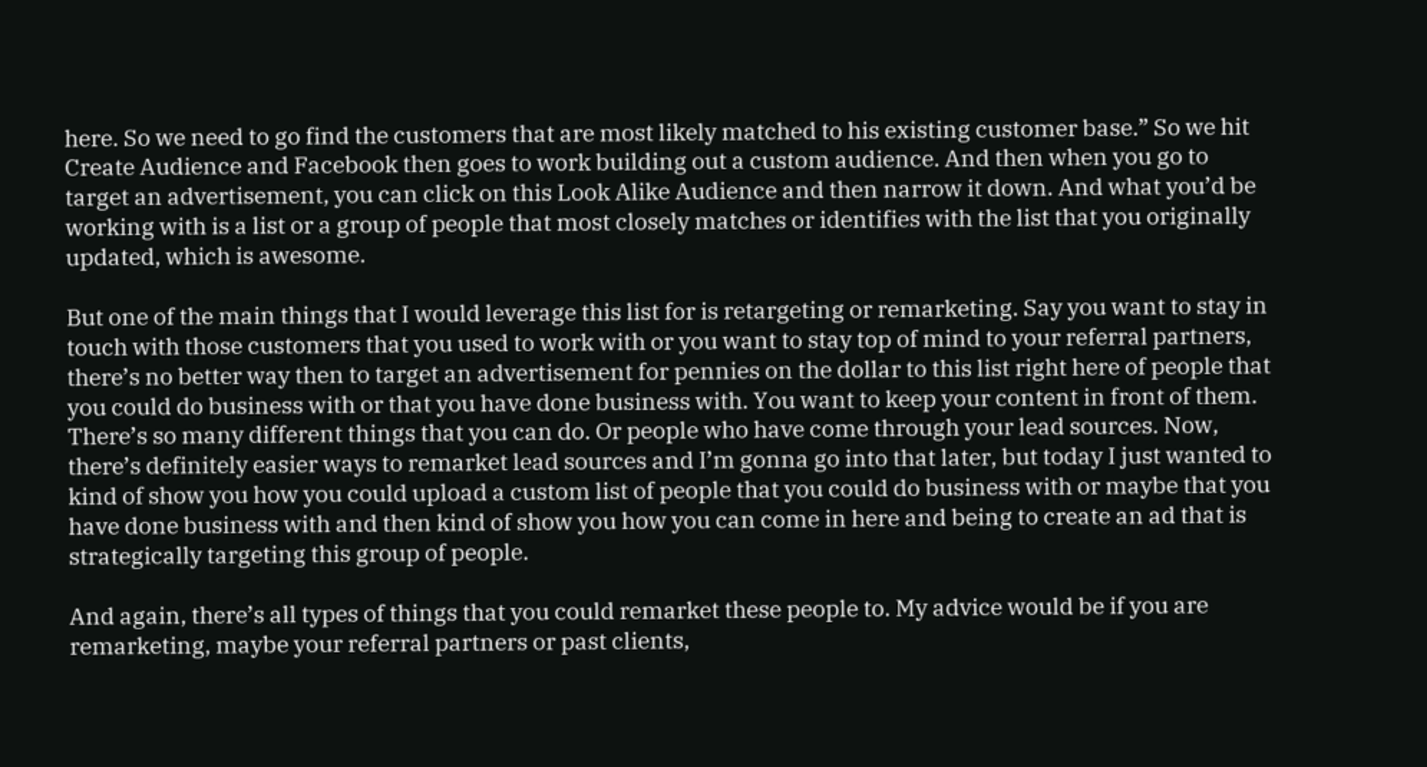here. So we need to go find the customers that are most likely matched to his existing customer base.” So we hit Create Audience and Facebook then goes to work building out a custom audience. And then when you go to target an advertisement, you can click on this Look Alike Audience and then narrow it down. And what you’d be working with is a list or a group of people that most closely matches or identifies with the list that you originally updated, which is awesome.

But one of the main things that I would leverage this list for is retargeting or remarketing. Say you want to stay in touch with those customers that you used to work with or you want to stay top of mind to your referral partners, there’s no better way then to target an advertisement for pennies on the dollar to this list right here of people that you could do business with or that you have done business with. You want to keep your content in front of them. There’s so many different things that you can do. Or people who have come through your lead sources. Now, there’s definitely easier ways to remarket lead sources and I’m gonna go into that later, but today I just wanted to kind of show you how you could upload a custom list of people that you could do business with or maybe that you have done business with and then kind of show you how you can come in here and being to create an ad that is strategically targeting this group of people.

And again, there’s all types of things that you could remarket these people to. My advice would be if you are remarketing, maybe your referral partners or past clients,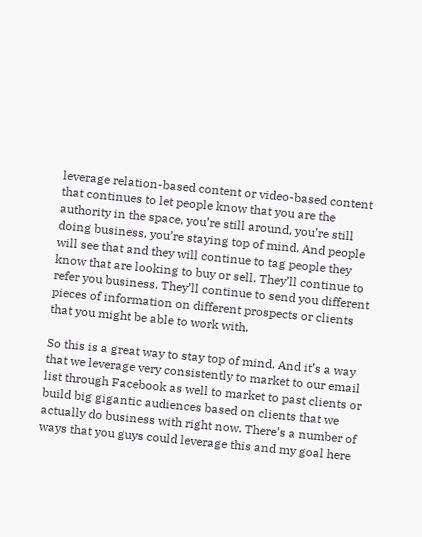leverage relation-based content or video-based content that continues to let people know that you are the authority in the space, you’re still around, you’re still doing business, you’re staying top of mind. And people will see that and they will continue to tag people they know that are looking to buy or sell. They’ll continue to refer you business. They’ll continue to send you different pieces of information on different prospects or clients that you might be able to work with.

So this is a great way to stay top of mind. And it’s a way that we leverage very consistently to market to our email list through Facebook as well to market to past clients or build big gigantic audiences based on clients that we actually do business with right now. There’s a number of ways that you guys could leverage this and my goal here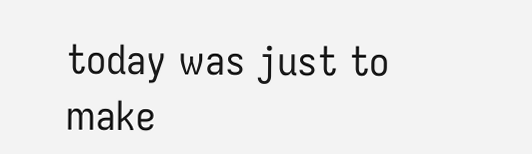today was just to make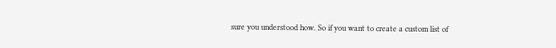sure you understood how. So if you want to create a custom list of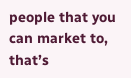people that you can market to, that’s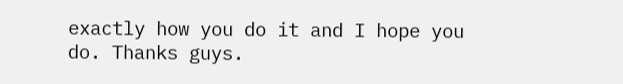exactly how you do it and I hope you do. Thanks guys.